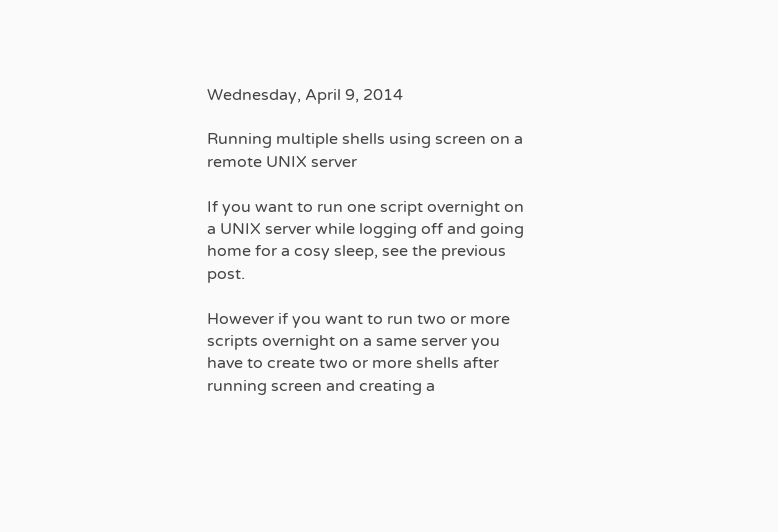Wednesday, April 9, 2014

Running multiple shells using screen on a remote UNIX server

If you want to run one script overnight on a UNIX server while logging off and going home for a cosy sleep, see the previous post.

However if you want to run two or more scripts overnight on a same server you have to create two or more shells after running screen and creating a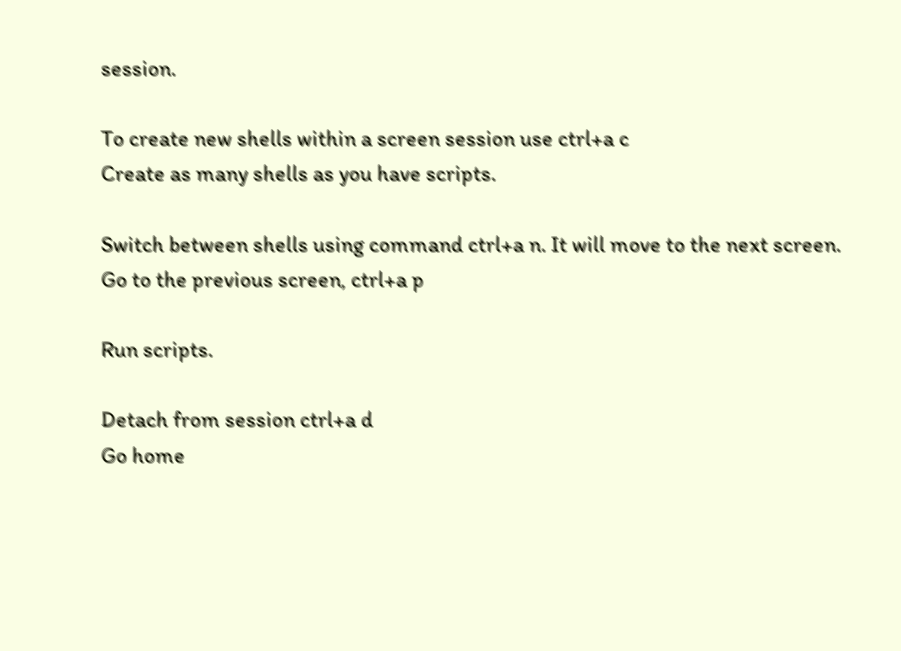session.

To create new shells within a screen session use ctrl+a c
Create as many shells as you have scripts.

Switch between shells using command ctrl+a n. It will move to the next screen.
Go to the previous screen, ctrl+a p

Run scripts.

Detach from session ctrl+a d
Go home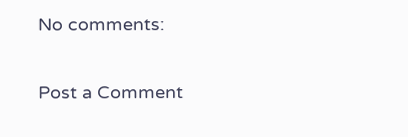No comments:

Post a Comment